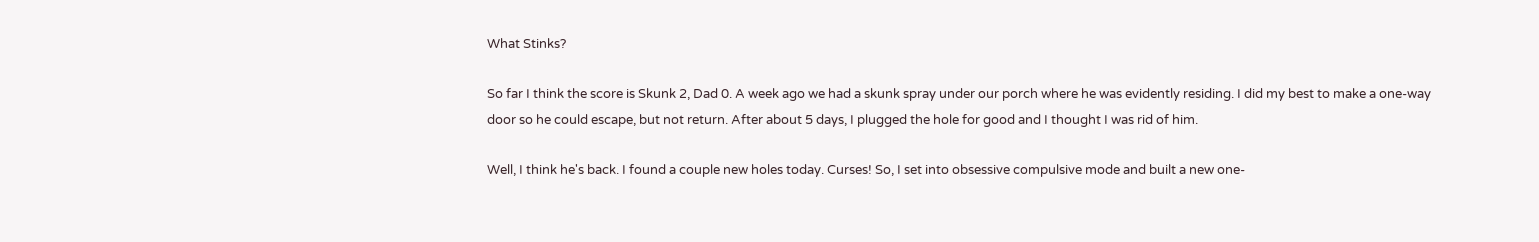What Stinks?

So far I think the score is Skunk 2, Dad 0. A week ago we had a skunk spray under our porch where he was evidently residing. I did my best to make a one-way door so he could escape, but not return. After about 5 days, I plugged the hole for good and I thought I was rid of him.

Well, I think he's back. I found a couple new holes today. Curses! So, I set into obsessive compulsive mode and built a new one-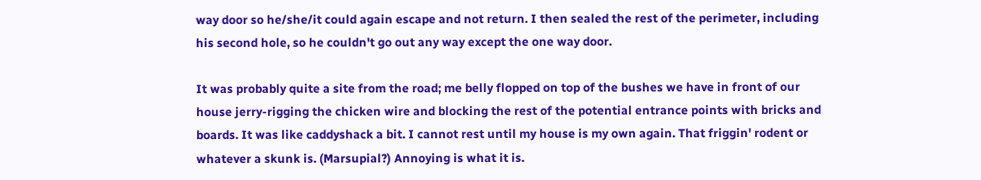way door so he/she/it could again escape and not return. I then sealed the rest of the perimeter, including his second hole, so he couldn't go out any way except the one way door.

It was probably quite a site from the road; me belly flopped on top of the bushes we have in front of our house jerry-rigging the chicken wire and blocking the rest of the potential entrance points with bricks and boards. It was like caddyshack a bit. I cannot rest until my house is my own again. That friggin' rodent or whatever a skunk is. (Marsupial?) Annoying is what it is.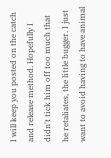I will keep you posted on the catch and release method. Hopefully I didn't tick him off too much that he retaliates, the little bugger. I just want to avoid having to have animal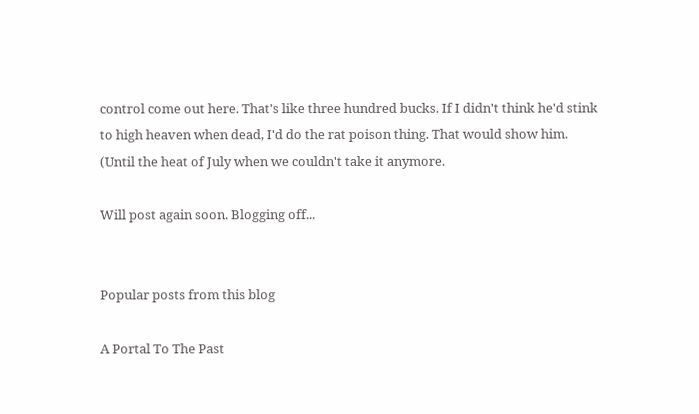control come out here. That's like three hundred bucks. If I didn't think he'd stink to high heaven when dead, I'd do the rat poison thing. That would show him. (Until the heat of July when we couldn't take it anymore.

Will post again soon. Blogging off...


Popular posts from this blog

A Portal To The Past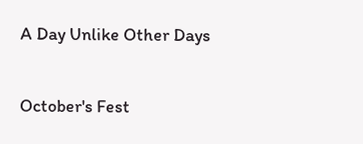A Day Unlike Other Days

October's Fest